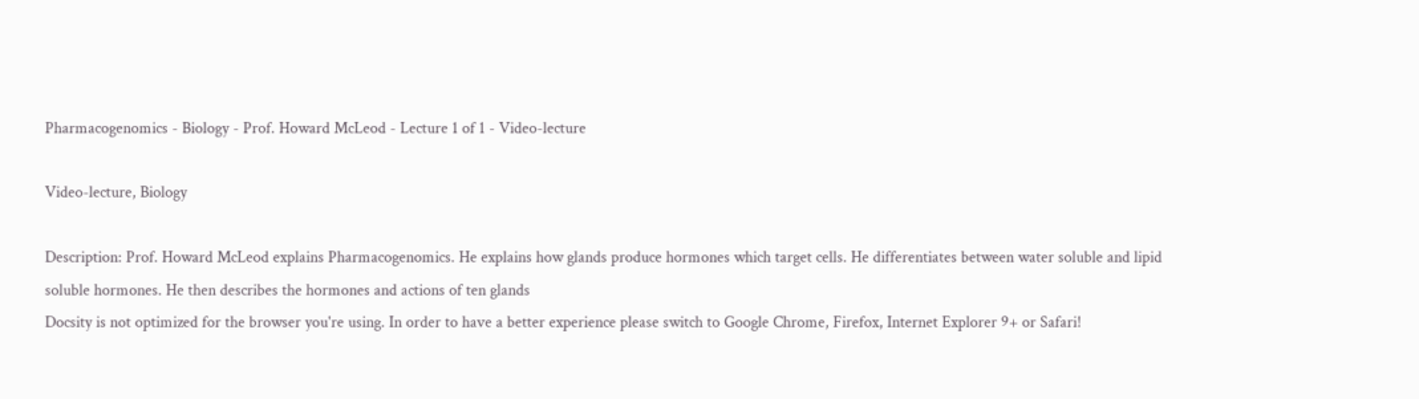Pharmacogenomics - Biology - Prof. Howard McLeod - Lecture 1 of 1 - Video-lecture

Video-lecture, Biology

Description: Prof. Howard McLeod explains Pharmacogenomics. He explains how glands produce hormones which target cells. He differentiates between water soluble and lipid soluble hormones. He then describes the hormones and actions of ten glands
Docsity is not optimized for the browser you're using. In order to have a better experience please switch to Google Chrome, Firefox, Internet Explorer 9+ or Safari!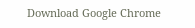Download Google Chrome